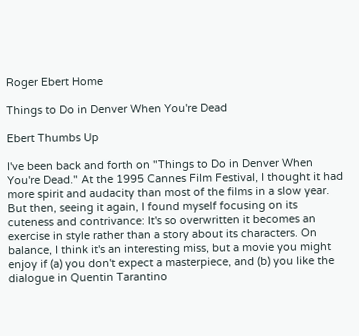Roger Ebert Home

Things to Do in Denver When You're Dead

Ebert Thumbs Up

I've been back and forth on "Things to Do in Denver When You're Dead." At the 1995 Cannes Film Festival, I thought it had more spirit and audacity than most of the films in a slow year. But then, seeing it again, I found myself focusing on its cuteness and contrivance: It's so overwritten it becomes an exercise in style rather than a story about its characters. On balance, I think it's an interesting miss, but a movie you might enjoy if (a) you don't expect a masterpiece, and (b) you like the dialogue in Quentin Tarantino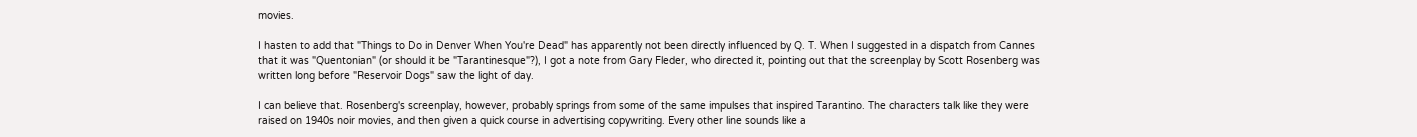movies.

I hasten to add that "Things to Do in Denver When You're Dead" has apparently not been directly influenced by Q. T. When I suggested in a dispatch from Cannes that it was "Quentonian" (or should it be "Tarantinesque"?), I got a note from Gary Fleder, who directed it, pointing out that the screenplay by Scott Rosenberg was written long before "Reservoir Dogs" saw the light of day.

I can believe that. Rosenberg's screenplay, however, probably springs from some of the same impulses that inspired Tarantino. The characters talk like they were raised on 1940s noir movies, and then given a quick course in advertising copywriting. Every other line sounds like a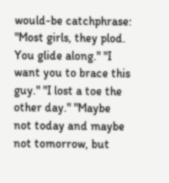would-be catchphrase: "Most girls, they plod. You glide along." "I want you to brace this guy." "I lost a toe the other day." "Maybe not today and maybe not tomorrow, but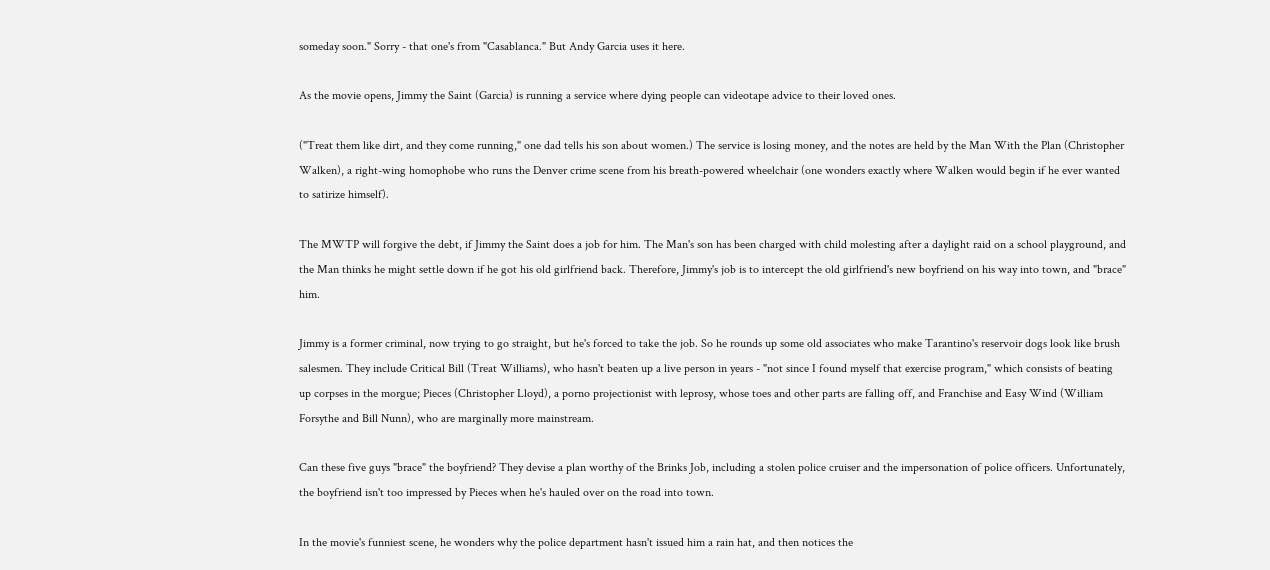someday soon." Sorry - that one's from "Casablanca." But Andy Garcia uses it here.

As the movie opens, Jimmy the Saint (Garcia) is running a service where dying people can videotape advice to their loved ones.

("Treat them like dirt, and they come running," one dad tells his son about women.) The service is losing money, and the notes are held by the Man With the Plan (Christopher Walken), a right-wing homophobe who runs the Denver crime scene from his breath-powered wheelchair (one wonders exactly where Walken would begin if he ever wanted to satirize himself).

The MWTP will forgive the debt, if Jimmy the Saint does a job for him. The Man's son has been charged with child molesting after a daylight raid on a school playground, and the Man thinks he might settle down if he got his old girlfriend back. Therefore, Jimmy's job is to intercept the old girlfriend's new boyfriend on his way into town, and "brace" him.

Jimmy is a former criminal, now trying to go straight, but he's forced to take the job. So he rounds up some old associates who make Tarantino's reservoir dogs look like brush salesmen. They include Critical Bill (Treat Williams), who hasn't beaten up a live person in years - "not since I found myself that exercise program," which consists of beating up corpses in the morgue; Pieces (Christopher Lloyd), a porno projectionist with leprosy, whose toes and other parts are falling off, and Franchise and Easy Wind (William Forsythe and Bill Nunn), who are marginally more mainstream.

Can these five guys "brace" the boyfriend? They devise a plan worthy of the Brinks Job, including a stolen police cruiser and the impersonation of police officers. Unfortunately, the boyfriend isn't too impressed by Pieces when he's hauled over on the road into town.

In the movie's funniest scene, he wonders why the police department hasn't issued him a rain hat, and then notices the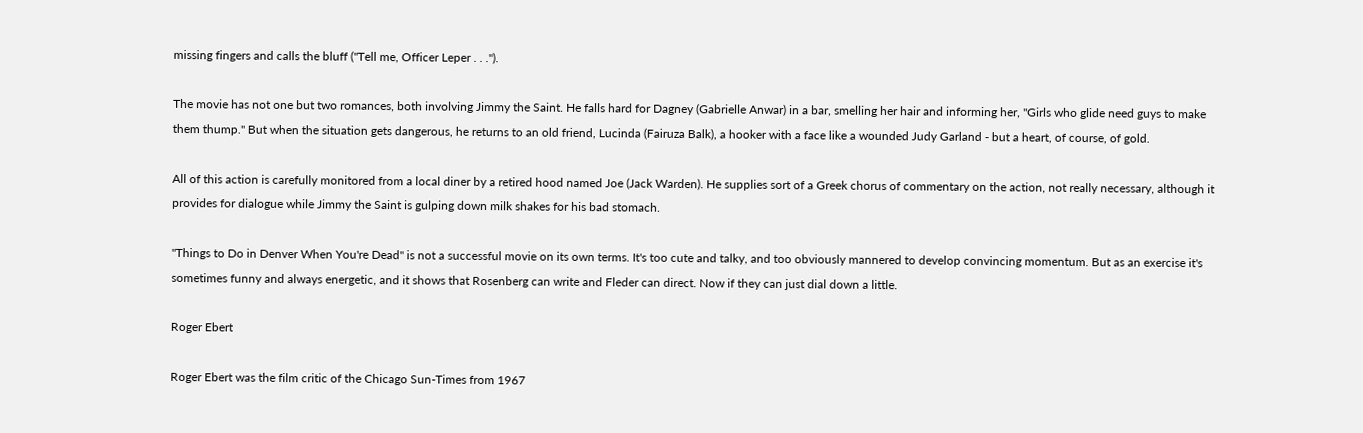missing fingers and calls the bluff ("Tell me, Officer Leper . . .").

The movie has not one but two romances, both involving Jimmy the Saint. He falls hard for Dagney (Gabrielle Anwar) in a bar, smelling her hair and informing her, "Girls who glide need guys to make them thump." But when the situation gets dangerous, he returns to an old friend, Lucinda (Fairuza Balk), a hooker with a face like a wounded Judy Garland - but a heart, of course, of gold.

All of this action is carefully monitored from a local diner by a retired hood named Joe (Jack Warden). He supplies sort of a Greek chorus of commentary on the action, not really necessary, although it provides for dialogue while Jimmy the Saint is gulping down milk shakes for his bad stomach.

"Things to Do in Denver When You're Dead" is not a successful movie on its own terms. It's too cute and talky, and too obviously mannered to develop convincing momentum. But as an exercise it's sometimes funny and always energetic, and it shows that Rosenberg can write and Fleder can direct. Now if they can just dial down a little.

Roger Ebert

Roger Ebert was the film critic of the Chicago Sun-Times from 1967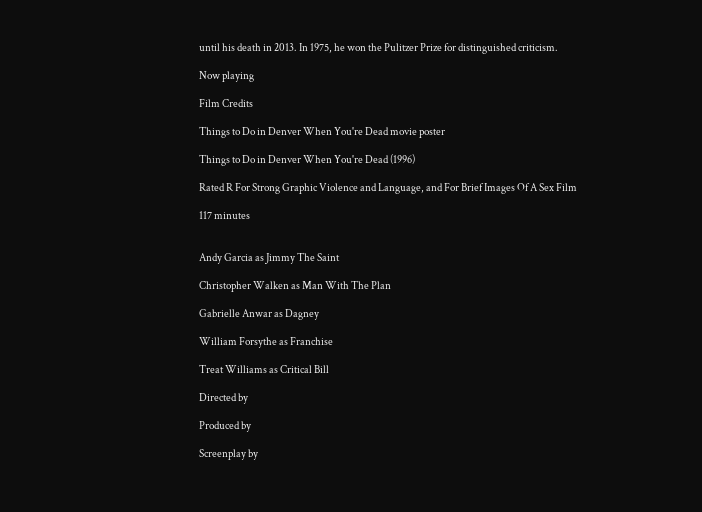until his death in 2013. In 1975, he won the Pulitzer Prize for distinguished criticism.

Now playing

Film Credits

Things to Do in Denver When You're Dead movie poster

Things to Do in Denver When You're Dead (1996)

Rated R For Strong Graphic Violence and Language, and For Brief Images Of A Sex Film

117 minutes


Andy Garcia as Jimmy The Saint

Christopher Walken as Man With The Plan

Gabrielle Anwar as Dagney

William Forsythe as Franchise

Treat Williams as Critical Bill

Directed by

Produced by

Screenplay by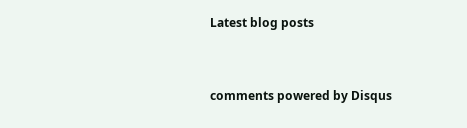Latest blog posts


comments powered by Disqus